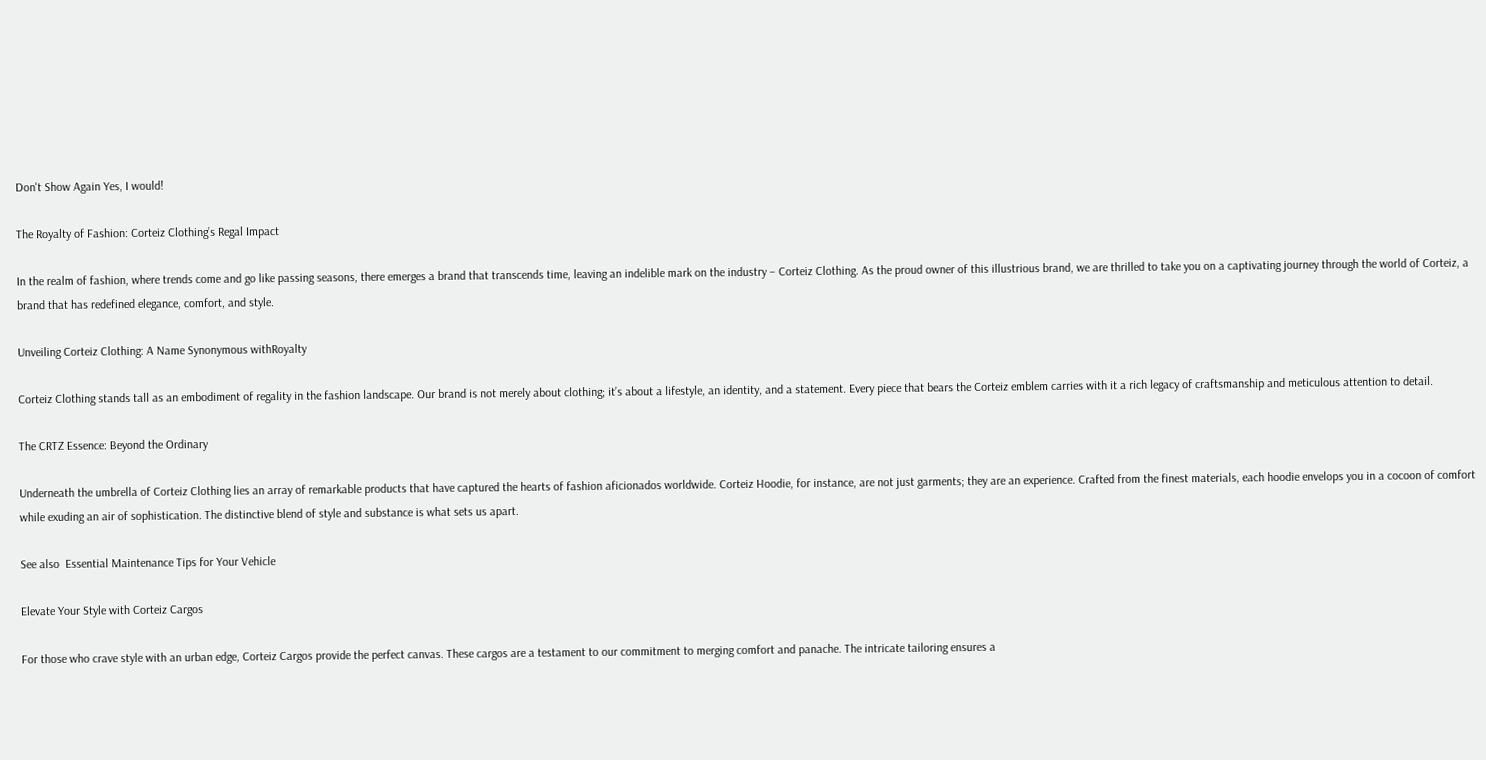Don't Show Again Yes, I would!

The Royalty of Fashion: Corteiz Clothing’s Regal Impact

In the realm of fashion, where trends come and go like passing seasons, there emerges a brand that transcends time, leaving an indelible mark on the industry – Corteiz Clothing. As the proud owner of this illustrious brand, we are thrilled to take you on a captivating journey through the world of Corteiz, a brand that has redefined elegance, comfort, and style.

Unveiling Corteiz Clothing: A Name Synonymous withRoyalty

Corteiz Clothing stands tall as an embodiment of regality in the fashion landscape. Our brand is not merely about clothing; it’s about a lifestyle, an identity, and a statement. Every piece that bears the Corteiz emblem carries with it a rich legacy of craftsmanship and meticulous attention to detail.

The CRTZ Essence: Beyond the Ordinary

Underneath the umbrella of Corteiz Clothing lies an array of remarkable products that have captured the hearts of fashion aficionados worldwide. Corteiz Hoodie, for instance, are not just garments; they are an experience. Crafted from the finest materials, each hoodie envelops you in a cocoon of comfort while exuding an air of sophistication. The distinctive blend of style and substance is what sets us apart.

See also  Essential Maintenance Tips for Your Vehicle

Elevate Your Style with Corteiz Cargos

For those who crave style with an urban edge, Corteiz Cargos provide the perfect canvas. These cargos are a testament to our commitment to merging comfort and panache. The intricate tailoring ensures a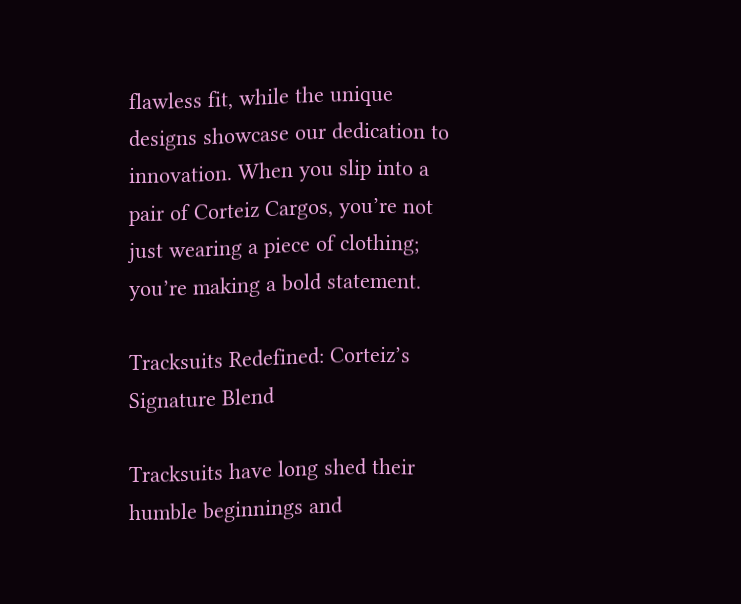flawless fit, while the unique designs showcase our dedication to innovation. When you slip into a pair of Corteiz Cargos, you’re not just wearing a piece of clothing; you’re making a bold statement.

Tracksuits Redefined: Corteiz’s Signature Blend

Tracksuits have long shed their humble beginnings and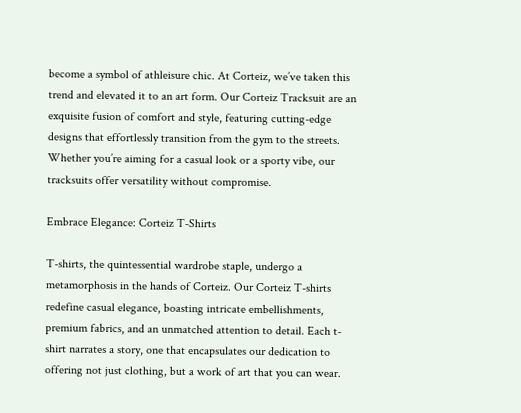become a symbol of athleisure chic. At Corteiz, we’ve taken this trend and elevated it to an art form. Our Corteiz Tracksuit are an exquisite fusion of comfort and style, featuring cutting-edge designs that effortlessly transition from the gym to the streets. Whether you’re aiming for a casual look or a sporty vibe, our tracksuits offer versatility without compromise.

Embrace Elegance: Corteiz T-Shirts

T-shirts, the quintessential wardrobe staple, undergo a metamorphosis in the hands of Corteiz. Our Corteiz T-shirts redefine casual elegance, boasting intricate embellishments, premium fabrics, and an unmatched attention to detail. Each t-shirt narrates a story, one that encapsulates our dedication to offering not just clothing, but a work of art that you can wear.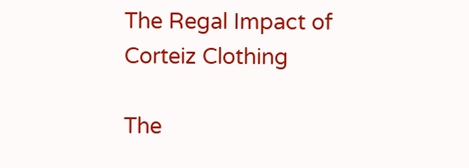The Regal Impact of Corteiz Clothing

The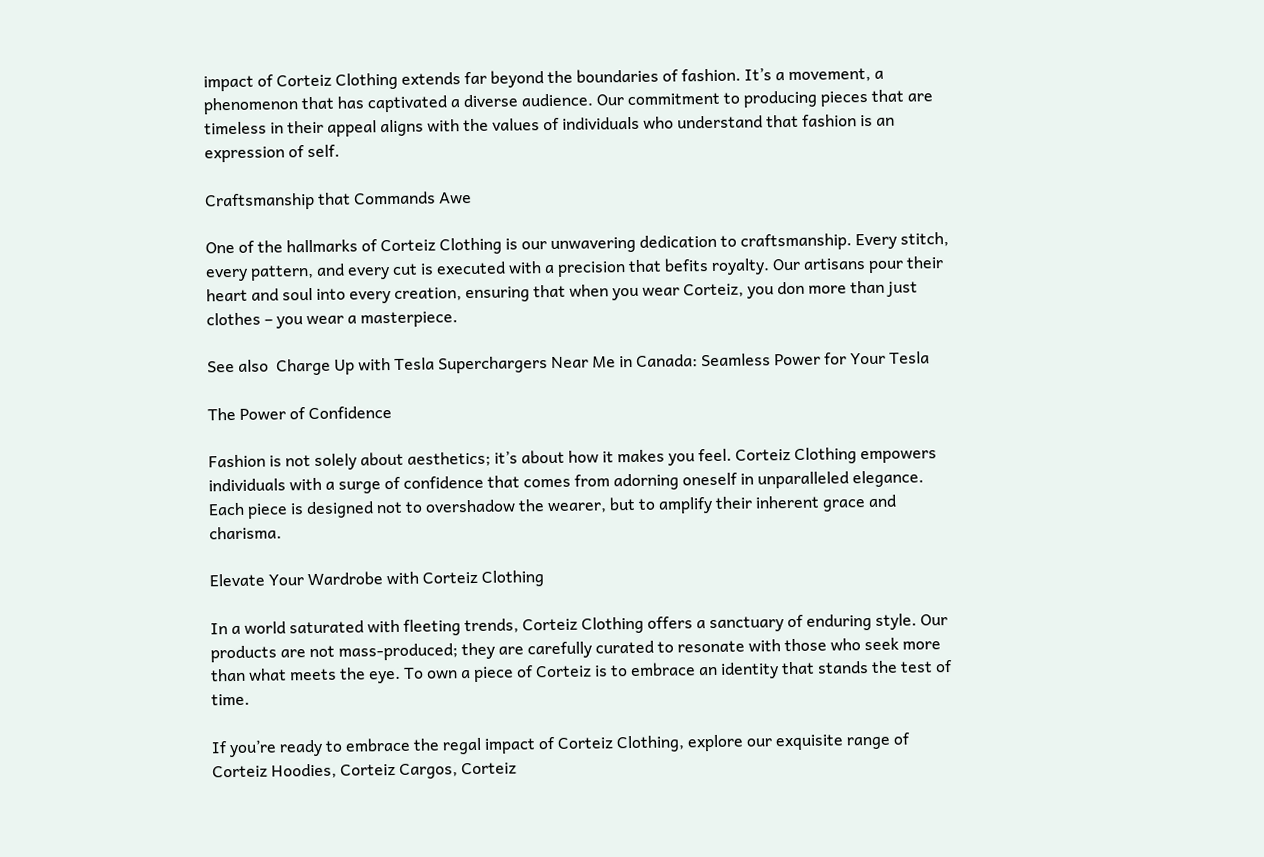impact of Corteiz Clothing extends far beyond the boundaries of fashion. It’s a movement, a phenomenon that has captivated a diverse audience. Our commitment to producing pieces that are timeless in their appeal aligns with the values of individuals who understand that fashion is an expression of self.

Craftsmanship that Commands Awe

One of the hallmarks of Corteiz Clothing is our unwavering dedication to craftsmanship. Every stitch, every pattern, and every cut is executed with a precision that befits royalty. Our artisans pour their heart and soul into every creation, ensuring that when you wear Corteiz, you don more than just clothes – you wear a masterpiece.

See also  Charge Up with Tesla Superchargers Near Me in Canada: Seamless Power for Your Tesla

The Power of Confidence

Fashion is not solely about aesthetics; it’s about how it makes you feel. Corteiz Clothing empowers individuals with a surge of confidence that comes from adorning oneself in unparalleled elegance. Each piece is designed not to overshadow the wearer, but to amplify their inherent grace and charisma.

Elevate Your Wardrobe with Corteiz Clothing

In a world saturated with fleeting trends, Corteiz Clothing offers a sanctuary of enduring style. Our products are not mass-produced; they are carefully curated to resonate with those who seek more than what meets the eye. To own a piece of Corteiz is to embrace an identity that stands the test of time.

If you’re ready to embrace the regal impact of Corteiz Clothing, explore our exquisite range of Corteiz Hoodies, Corteiz Cargos, Corteiz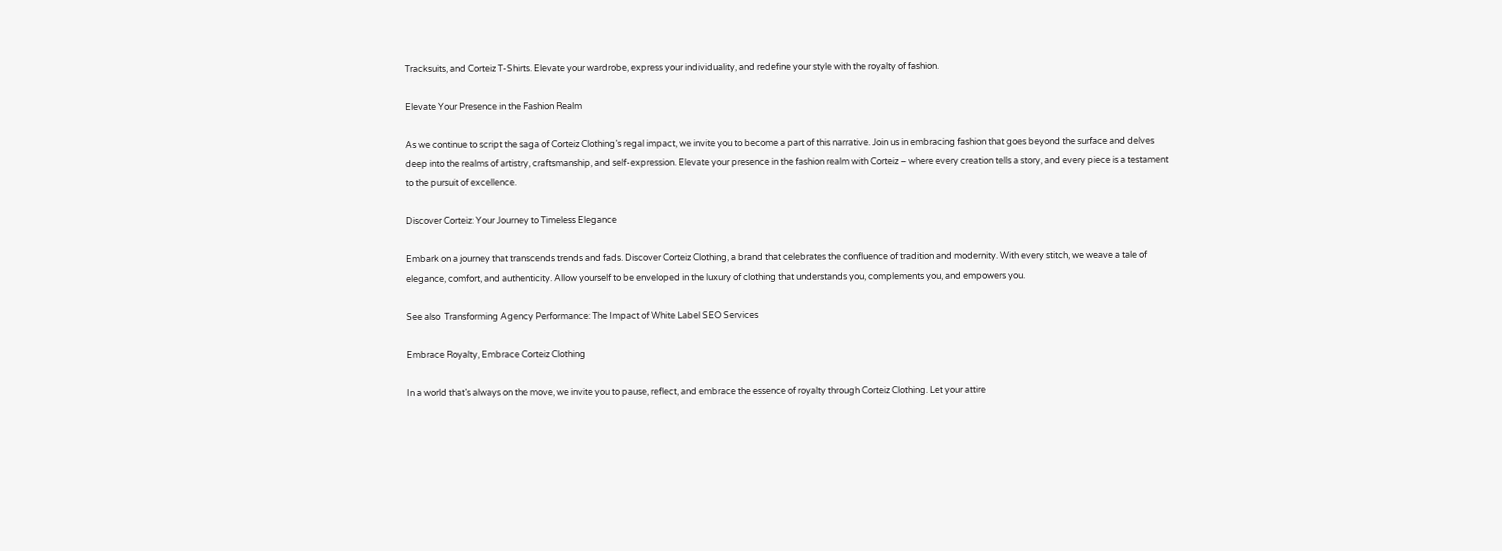Tracksuits, and Corteiz T-Shirts. Elevate your wardrobe, express your individuality, and redefine your style with the royalty of fashion.

Elevate Your Presence in the Fashion Realm

As we continue to script the saga of Corteiz Clothing’s regal impact, we invite you to become a part of this narrative. Join us in embracing fashion that goes beyond the surface and delves deep into the realms of artistry, craftsmanship, and self-expression. Elevate your presence in the fashion realm with Corteiz – where every creation tells a story, and every piece is a testament to the pursuit of excellence.

Discover Corteiz: Your Journey to Timeless Elegance

Embark on a journey that transcends trends and fads. Discover Corteiz Clothing, a brand that celebrates the confluence of tradition and modernity. With every stitch, we weave a tale of elegance, comfort, and authenticity. Allow yourself to be enveloped in the luxury of clothing that understands you, complements you, and empowers you.

See also  Transforming Agency Performance: The Impact of White Label SEO Services

Embrace Royalty, Embrace Corteiz Clothing

In a world that’s always on the move, we invite you to pause, reflect, and embrace the essence of royalty through Corteiz Clothing. Let your attire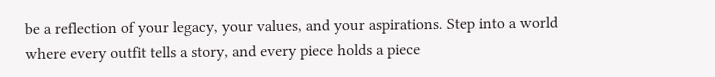be a reflection of your legacy, your values, and your aspirations. Step into a world where every outfit tells a story, and every piece holds a piece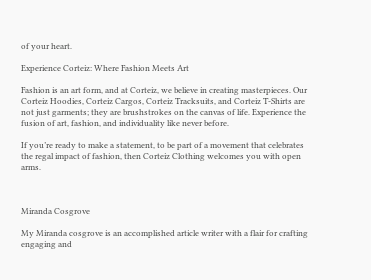of your heart.

Experience Corteiz: Where Fashion Meets Art

Fashion is an art form, and at Corteiz, we believe in creating masterpieces. Our Corteiz Hoodies, Corteiz Cargos, Corteiz Tracksuits, and Corteiz T-Shirts are not just garments; they are brushstrokes on the canvas of life. Experience the fusion of art, fashion, and individuality like never before.

If you’re ready to make a statement, to be part of a movement that celebrates the regal impact of fashion, then Corteiz Clothing welcomes you with open arms.



Miranda Cosgrove

My Miranda cosgrove is an accomplished article writer with a flair for crafting engaging and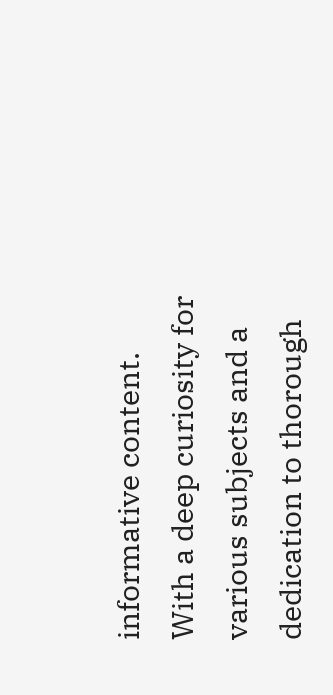informative content. With a deep curiosity for various subjects and a dedication to thorough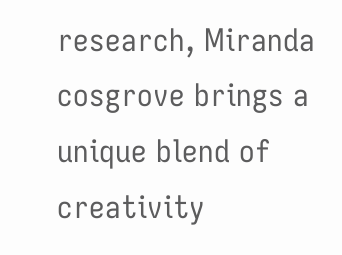research, Miranda cosgrove brings a unique blend of creativity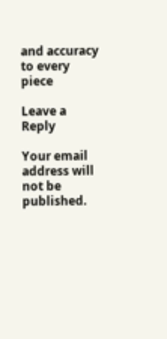and accuracy to every piece

Leave a Reply

Your email address will not be published.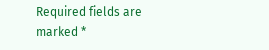Required fields are marked *